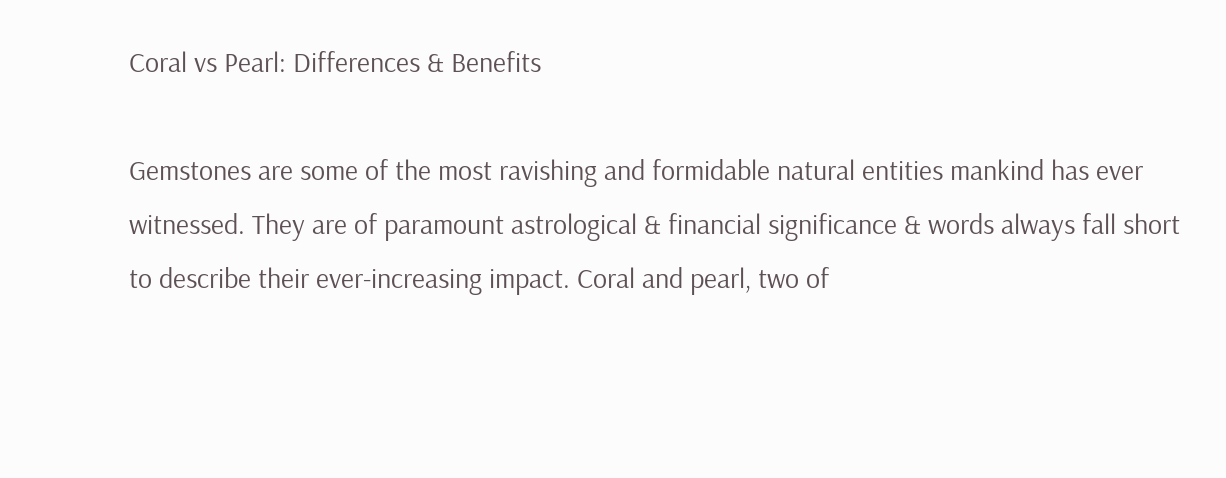Coral vs Pearl: Differences & Benefits

Gemstones are some of the most ravishing and formidable natural entities mankind has ever witnessed. They are of paramount astrological & financial significance & words always fall short to describe their ever-increasing impact. Coral and pearl, two of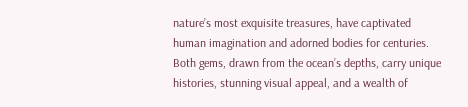nature’s most exquisite treasures, have captivated human imagination and adorned bodies for centuries. Both gems, drawn from the ocean’s depths, carry unique histories, stunning visual appeal, and a wealth of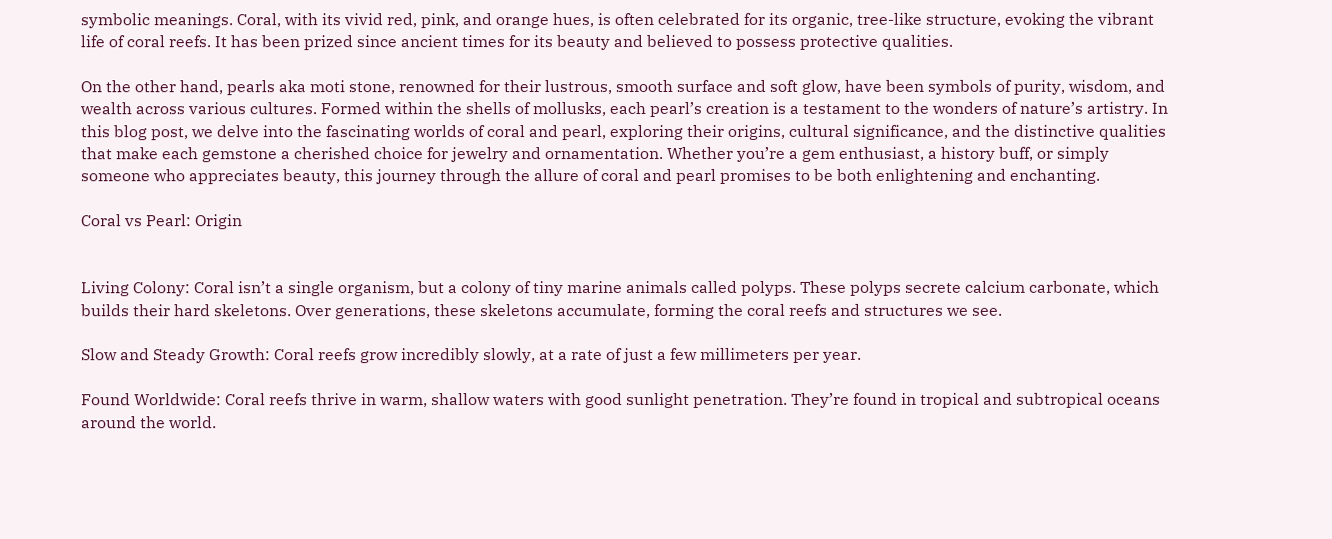symbolic meanings. Coral, with its vivid red, pink, and orange hues, is often celebrated for its organic, tree-like structure, evoking the vibrant life of coral reefs. It has been prized since ancient times for its beauty and believed to possess protective qualities.

On the other hand, pearls aka moti stone, renowned for their lustrous, smooth surface and soft glow, have been symbols of purity, wisdom, and wealth across various cultures. Formed within the shells of mollusks, each pearl’s creation is a testament to the wonders of nature’s artistry. In this blog post, we delve into the fascinating worlds of coral and pearl, exploring their origins, cultural significance, and the distinctive qualities that make each gemstone a cherished choice for jewelry and ornamentation. Whether you’re a gem enthusiast, a history buff, or simply someone who appreciates beauty, this journey through the allure of coral and pearl promises to be both enlightening and enchanting.

Coral vs Pearl: Origin


Living Colony: Coral isn’t a single organism, but a colony of tiny marine animals called polyps. These polyps secrete calcium carbonate, which builds their hard skeletons. Over generations, these skeletons accumulate, forming the coral reefs and structures we see.

Slow and Steady Growth: Coral reefs grow incredibly slowly, at a rate of just a few millimeters per year.

Found Worldwide: Coral reefs thrive in warm, shallow waters with good sunlight penetration. They’re found in tropical and subtropical oceans around the world.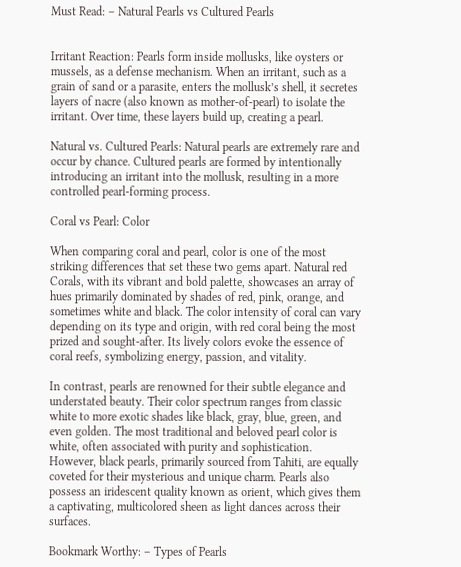Must Read: – Natural Pearls vs Cultured Pearls


Irritant Reaction: Pearls form inside mollusks, like oysters or mussels, as a defense mechanism. When an irritant, such as a grain of sand or a parasite, enters the mollusk’s shell, it secretes layers of nacre (also known as mother-of-pearl) to isolate the irritant. Over time, these layers build up, creating a pearl.

Natural vs. Cultured Pearls: Natural pearls are extremely rare and occur by chance. Cultured pearls are formed by intentionally introducing an irritant into the mollusk, resulting in a more controlled pearl-forming process.

Coral vs Pearl: Color

When comparing coral and pearl, color is one of the most striking differences that set these two gems apart. Natural red Corals, with its vibrant and bold palette, showcases an array of hues primarily dominated by shades of red, pink, orange, and sometimes white and black. The color intensity of coral can vary depending on its type and origin, with red coral being the most prized and sought-after. Its lively colors evoke the essence of coral reefs, symbolizing energy, passion, and vitality.

In contrast, pearls are renowned for their subtle elegance and understated beauty. Their color spectrum ranges from classic white to more exotic shades like black, gray, blue, green, and even golden. The most traditional and beloved pearl color is white, often associated with purity and sophistication. However, black pearls, primarily sourced from Tahiti, are equally coveted for their mysterious and unique charm. Pearls also possess an iridescent quality known as orient, which gives them a captivating, multicolored sheen as light dances across their surfaces.

Bookmark Worthy: – Types of Pearls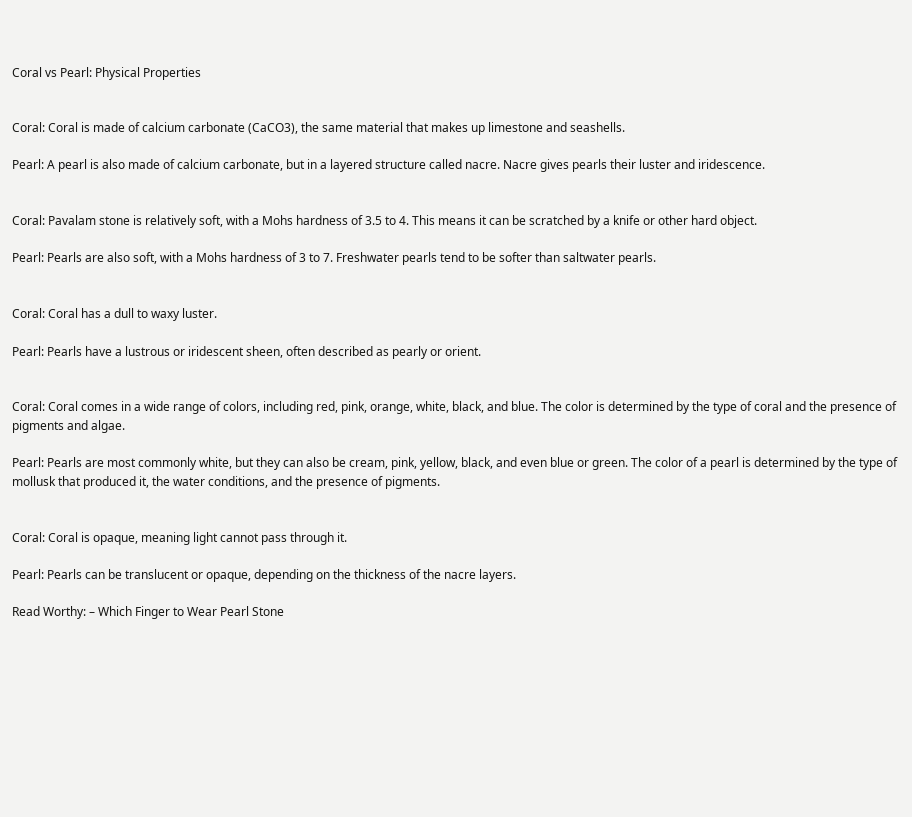Coral vs Pearl: Physical Properties


Coral: Coral is made of calcium carbonate (CaCO3), the same material that makes up limestone and seashells.

Pearl: A pearl is also made of calcium carbonate, but in a layered structure called nacre. Nacre gives pearls their luster and iridescence.


Coral: Pavalam stone is relatively soft, with a Mohs hardness of 3.5 to 4. This means it can be scratched by a knife or other hard object.

Pearl: Pearls are also soft, with a Mohs hardness of 3 to 7. Freshwater pearls tend to be softer than saltwater pearls.


Coral: Coral has a dull to waxy luster.

Pearl: Pearls have a lustrous or iridescent sheen, often described as pearly or orient.


Coral: Coral comes in a wide range of colors, including red, pink, orange, white, black, and blue. The color is determined by the type of coral and the presence of pigments and algae.

Pearl: Pearls are most commonly white, but they can also be cream, pink, yellow, black, and even blue or green. The color of a pearl is determined by the type of mollusk that produced it, the water conditions, and the presence of pigments.


Coral: Coral is opaque, meaning light cannot pass through it.

Pearl: Pearls can be translucent or opaque, depending on the thickness of the nacre layers.

Read Worthy: – Which Finger to Wear Pearl Stone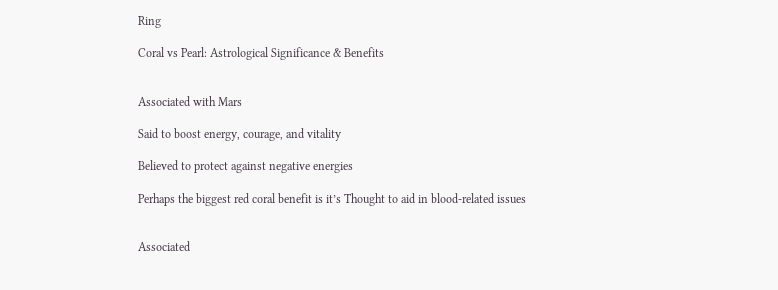Ring

Coral vs Pearl: Astrological Significance & Benefits


Associated with Mars

Said to boost energy, courage, and vitality

Believed to protect against negative energies

Perhaps the biggest red coral benefit is it’s Thought to aid in blood-related issues


Associated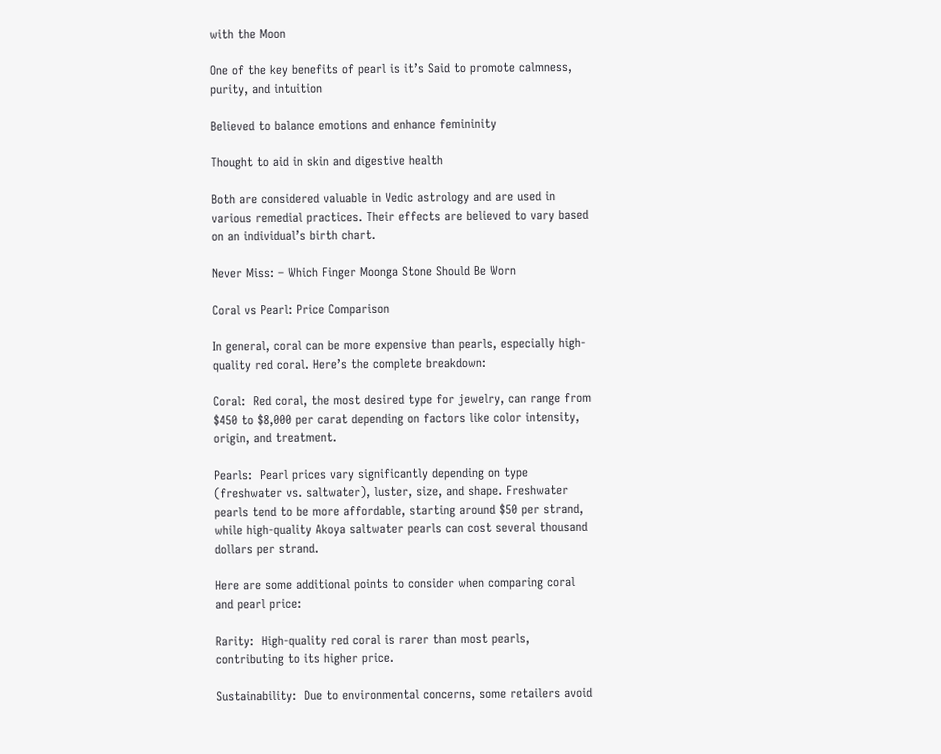with the Moon

One of the key benefits of pearl is it’s Said to promote calmness, purity, and intuition

Believed to balance emotions and enhance femininity

Thought to aid in skin and digestive health

Both are considered valuable in Vedic astrology and are used in various remedial practices. Their effects are believed to vary based on an individual’s birth chart.

Never Miss: – Which Finger Moonga Stone Should Be Worn

Coral vs Pearl: Price Comparison

In general, coral can be more expensive than pearls, especially high-quality red coral. Here’s the complete breakdown:

Coral:  Red coral, the most desired type for jewelry, can range from $450 to $8,000 per carat depending on factors like color intensity, origin, and treatment.

Pearls:  Pearl prices vary significantly depending on type (freshwater vs. saltwater), luster, size, and shape. Freshwater pearls tend to be more affordable, starting around $50 per strand, while high-quality Akoya saltwater pearls can cost several thousand dollars per strand.

Here are some additional points to consider when comparing coral and pearl price:

Rarity:  High-quality red coral is rarer than most pearls, contributing to its higher price.

Sustainability:  Due to environmental concerns, some retailers avoid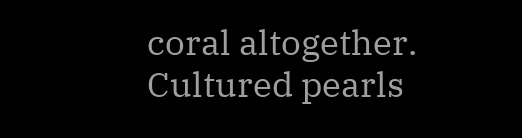coral altogether. Cultured pearls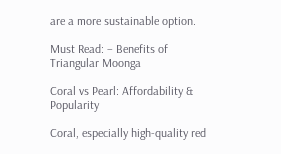are a more sustainable option.

Must Read: – Benefits of Triangular Moonga

Coral vs Pearl: Affordability & Popularity

Coral, especially high-quality red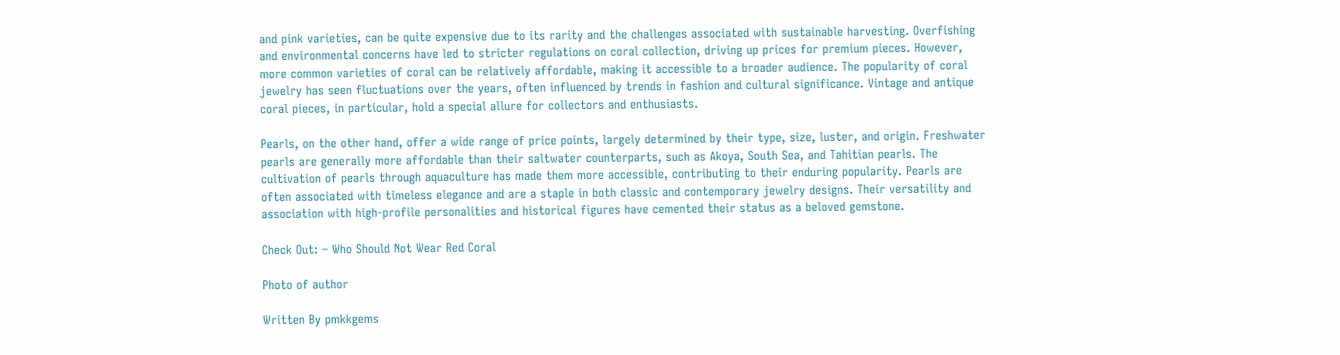and pink varieties, can be quite expensive due to its rarity and the challenges associated with sustainable harvesting. Overfishing and environmental concerns have led to stricter regulations on coral collection, driving up prices for premium pieces. However, more common varieties of coral can be relatively affordable, making it accessible to a broader audience. The popularity of coral jewelry has seen fluctuations over the years, often influenced by trends in fashion and cultural significance. Vintage and antique coral pieces, in particular, hold a special allure for collectors and enthusiasts.

Pearls, on the other hand, offer a wide range of price points, largely determined by their type, size, luster, and origin. Freshwater pearls are generally more affordable than their saltwater counterparts, such as Akoya, South Sea, and Tahitian pearls. The cultivation of pearls through aquaculture has made them more accessible, contributing to their enduring popularity. Pearls are often associated with timeless elegance and are a staple in both classic and contemporary jewelry designs. Their versatility and association with high-profile personalities and historical figures have cemented their status as a beloved gemstone.

Check Out: – Who Should Not Wear Red Coral

Photo of author

Written By pmkkgems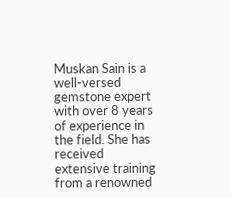Muskan Sain is a well-versed gemstone expert with over 8 years of experience in the field. She has received extensive training from a renowned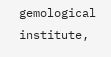gemological institute,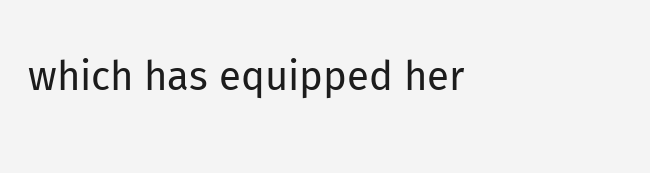which has equipped her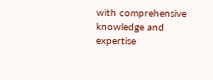with comprehensive knowledge and expertise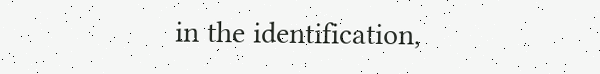in the identification,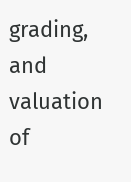grading, and valuation of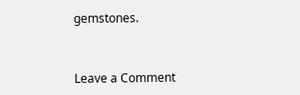gemstones.


Leave a Comment